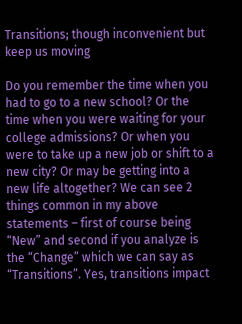Transitions; though inconvenient but keep us moving

Do you remember the time when you had to go to a new school? Or the time when you were waiting for your college admissions? Or when you were to take up a new job or shift to a new city? Or may be getting into a new life altogether? We can see 2 things common in my above statements – first of course being “New” and second if you analyze is the “Change” which we can say as “Transitions”. Yes, transitions impact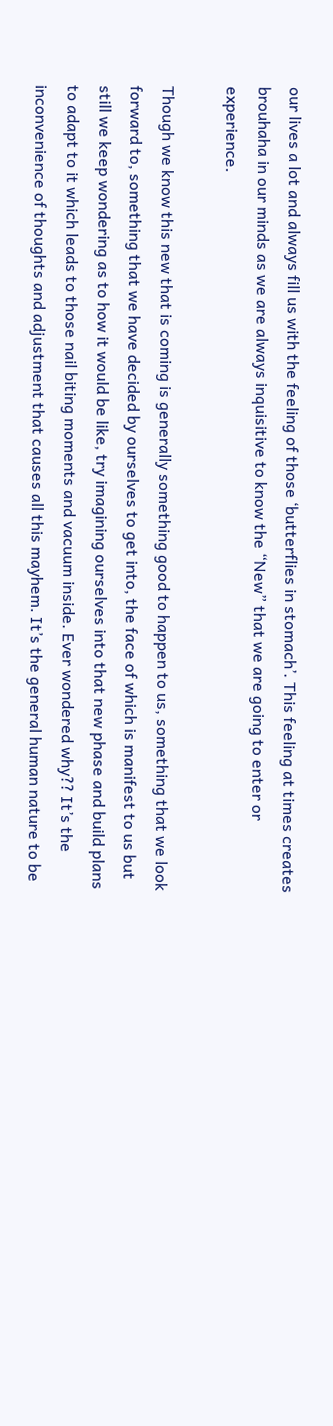our lives a lot and always fill us with the feeling of those ‘butterflies in stomach’. This feeling at times creates brouhaha in our minds as we are always inquisitive to know the “New” that we are going to enter or experience.

Though we know this new that is coming is generally something good to happen to us, something that we look forward to, something that we have decided by ourselves to get into, the face of which is manifest to us but still we keep wondering as to how it would be like, try imagining ourselves into that new phase and build plans to adapt to it which leads to those nail biting moments and vacuum inside. Ever wondered why?? It’s the inconvenience of thoughts and adjustment that causes all this mayhem. It’s the general human nature to be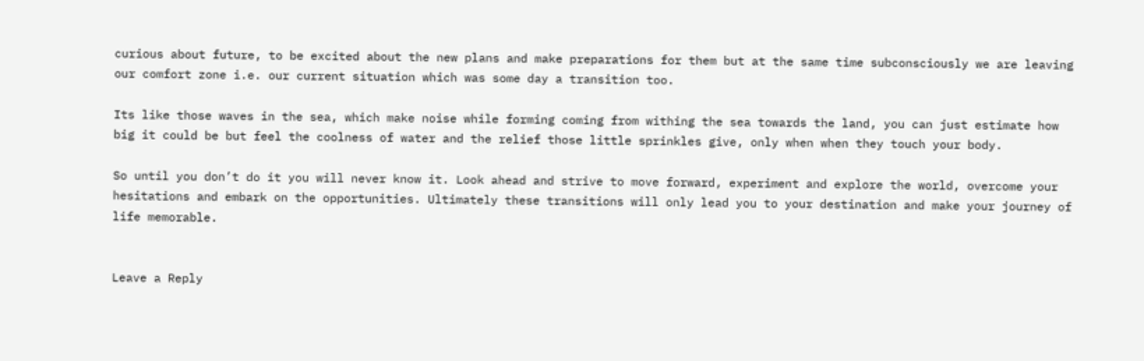curious about future, to be excited about the new plans and make preparations for them but at the same time subconsciously we are leaving our comfort zone i.e. our current situation which was some day a transition too.

Its like those waves in the sea, which make noise while forming coming from withing the sea towards the land, you can just estimate how big it could be but feel the coolness of water and the relief those little sprinkles give, only when when they touch your body.

So until you don’t do it you will never know it. Look ahead and strive to move forward, experiment and explore the world, overcome your hesitations and embark on the opportunities. Ultimately these transitions will only lead you to your destination and make your journey of life memorable.


Leave a Reply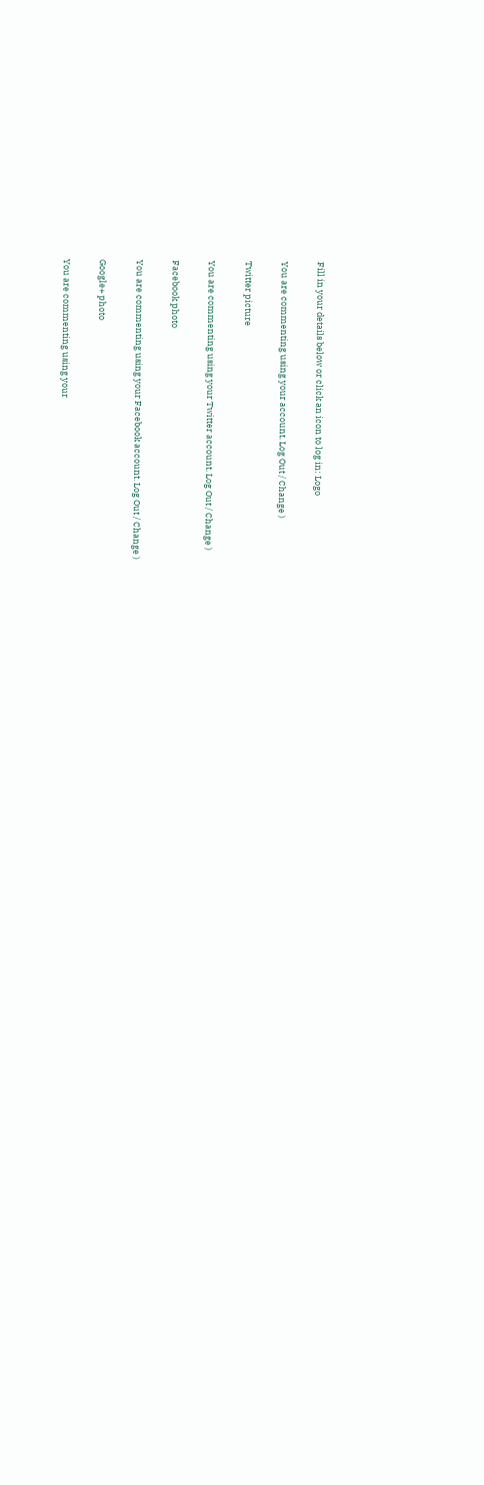Fill in your details below or click an icon to log in: Logo

You are commenting using your account. Log Out / Change )

Twitter picture

You are commenting using your Twitter account. Log Out / Change )

Facebook photo

You are commenting using your Facebook account. Log Out / Change )

Google+ photo

You are commenting using your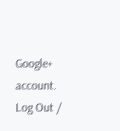Google+ account. Log Out /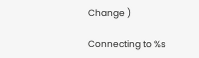Change )

Connecting to %s